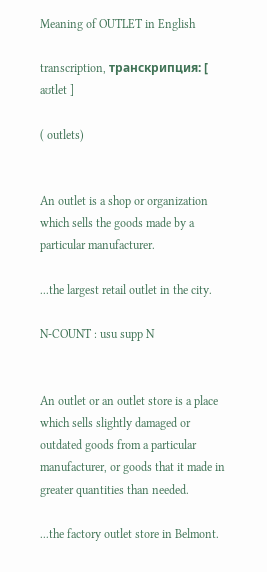Meaning of OUTLET in English

transcription, транскрипция: [ aʊtlet ]

( outlets)


An outlet is a shop or organization which sells the goods made by a particular manufacturer.

...the largest retail outlet in the city.

N-COUNT : usu supp N


An outlet or an outlet store is a place which sells slightly damaged or outdated goods from a particular manufacturer, or goods that it made in greater quantities than needed.

...the factory outlet store in Belmont.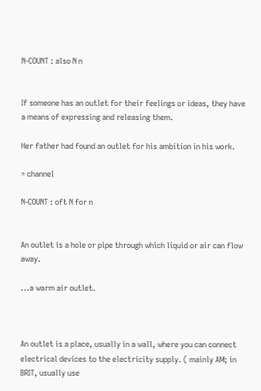N-COUNT : also N n


If someone has an outlet for their feelings or ideas, they have a means of expressing and releasing them.

Her father had found an outlet for his ambition in his work.

= channel

N-COUNT : oft N for n


An outlet is a hole or pipe through which liquid or air can flow away.

...a warm air outlet.



An outlet is a place, usually in a wall, where you can connect electrical devices to the electricity supply. ( mainly AM; in BRIT, usually use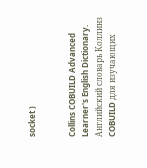socket )


Collins COBUILD Advanced Learner's English Dictionary.      Английский словарь Коллинз COBUILD для изучающих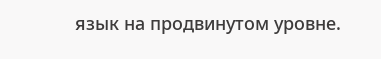язык на продвинутом уровне.